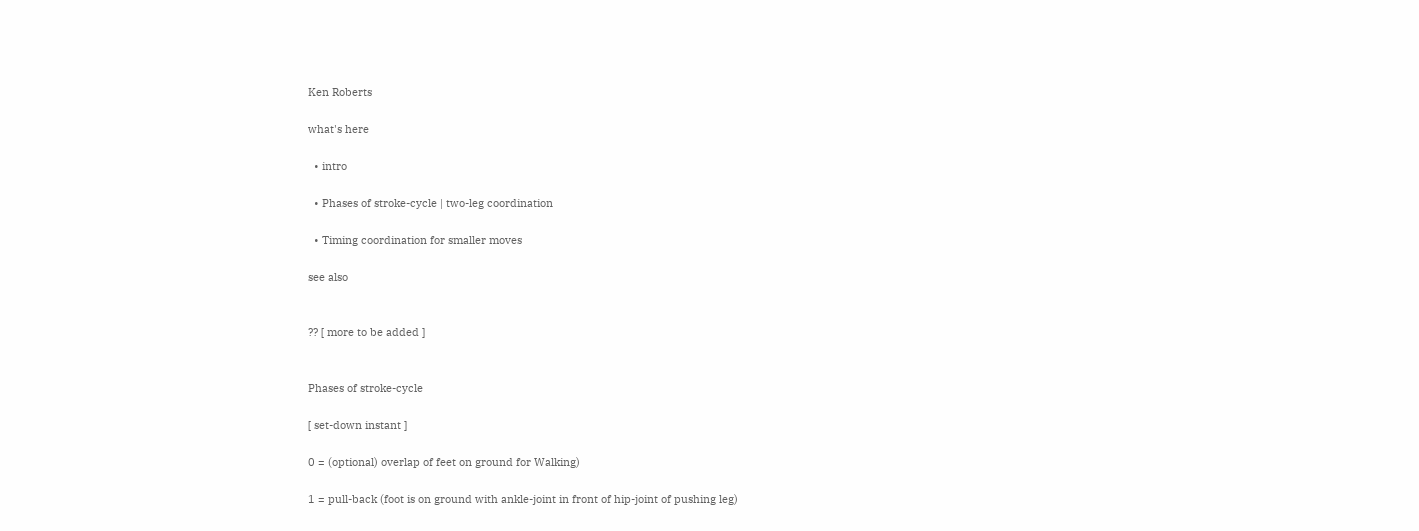Ken Roberts

what's here

  • intro

  • Phases of stroke-cycle | two-leg coordination

  • Timing coordination for smaller moves

see also


?? [ more to be added ]


Phases of stroke-cycle

[ set-down instant ]

0 = (optional) overlap of feet on ground for Walking)

1 = pull-back (foot is on ground with ankle-joint in front of hip-joint of pushing leg)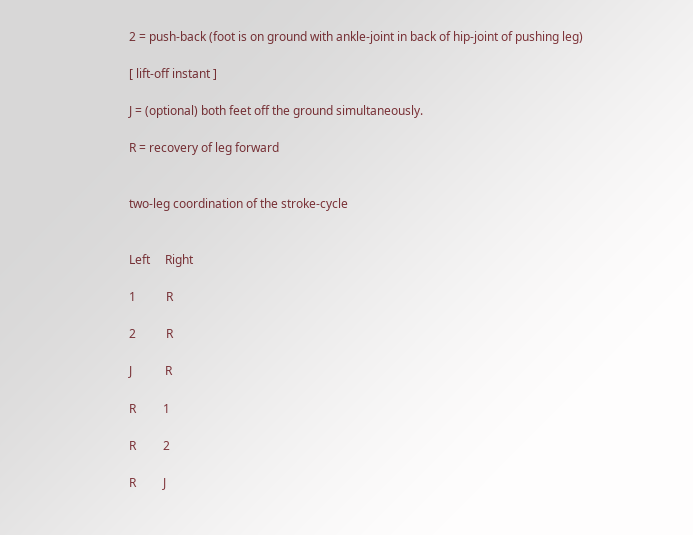2 = push-back (foot is on ground with ankle-joint in back of hip-joint of pushing leg)

[ lift-off instant ]

J = (optional) both feet off the ground simultaneously.

R = recovery of leg forward


two-leg coordination of the stroke-cycle


Left     Right

1          R

2          R

J           R

R         1

R         2

R         J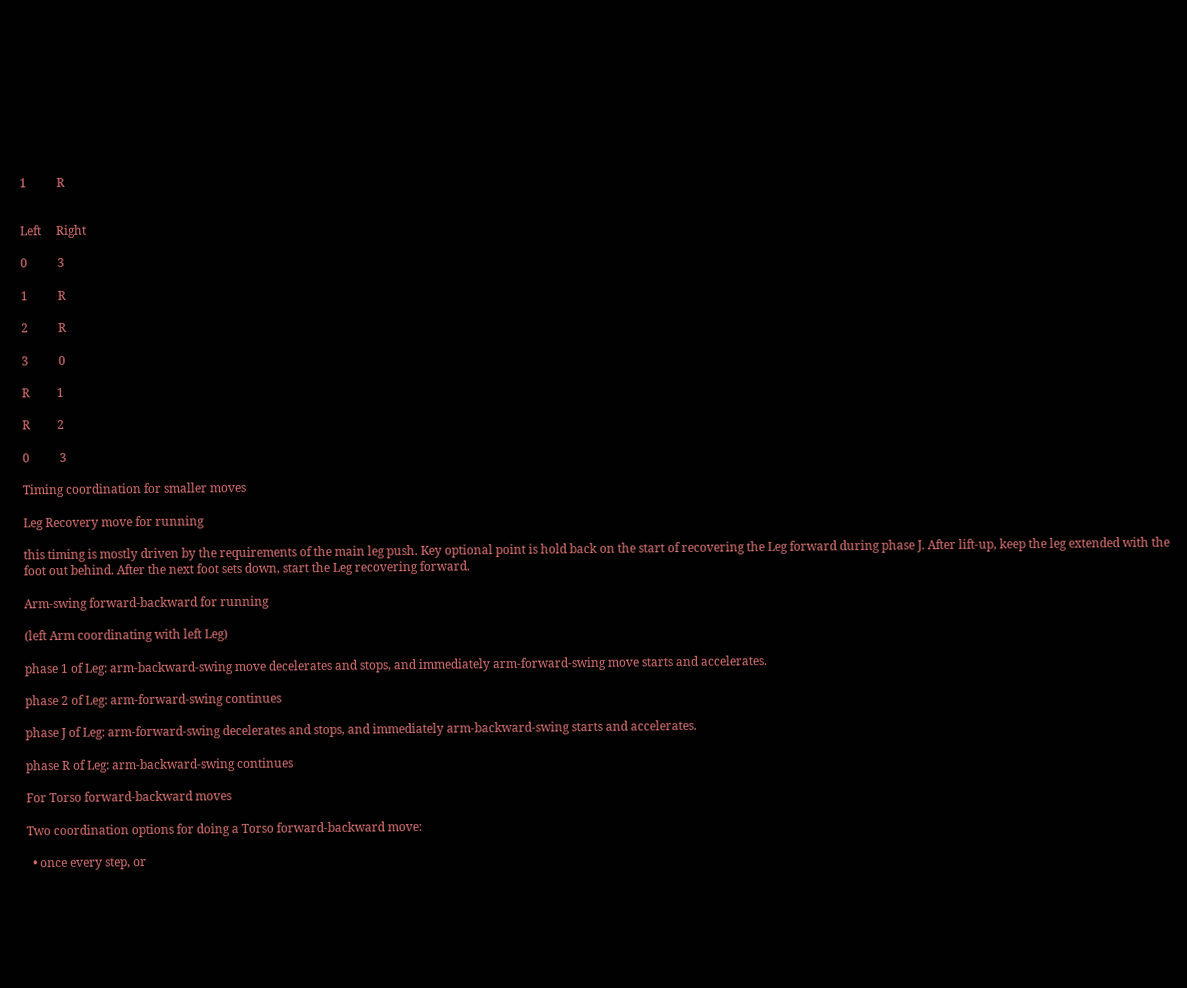1          R


Left     Right

0          3

1          R

2          R

3          0

R         1

R         2

0          3

Timing coordination for smaller moves

Leg Recovery move for running

this timing is mostly driven by the requirements of the main leg push. Key optional point is hold back on the start of recovering the Leg forward during phase J. After lift-up, keep the leg extended with the foot out behind. After the next foot sets down, start the Leg recovering forward.

Arm-swing forward-backward for running

(left Arm coordinating with left Leg)

phase 1 of Leg: arm-backward-swing move decelerates and stops, and immediately arm-forward-swing move starts and accelerates.

phase 2 of Leg: arm-forward-swing continues

phase J of Leg: arm-forward-swing decelerates and stops, and immediately arm-backward-swing starts and accelerates.

phase R of Leg: arm-backward-swing continues

For Torso forward-backward moves

Two coordination options for doing a Torso forward-backward move:

  • once every step, or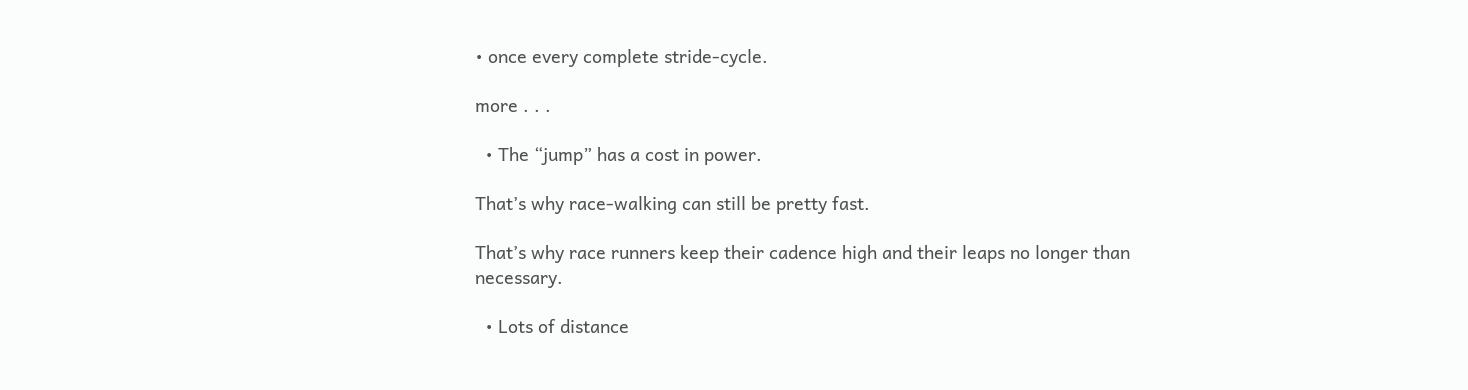• once every complete stride-cycle.

more . . .

  • The “jump” has a cost in power.

That’s why race-walking can still be pretty fast.

That’s why race runners keep their cadence high and their leaps no longer than necessary.

  • Lots of distance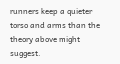runners keep a quieter torso and arms than the theory above might suggest.